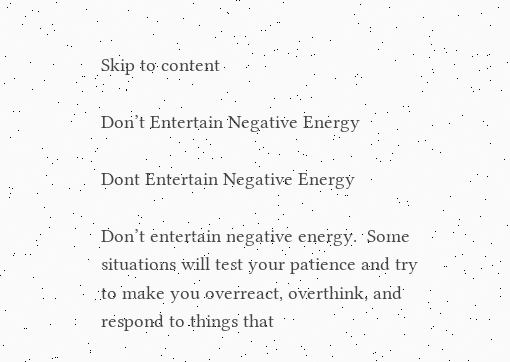Skip to content

Don’t Entertain Negative Energy

Dont Entertain Negative Energy

Don’t entertain negative energy.  Some situations will test your patience and try to make you overreact, overthink, and respond to things that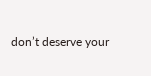don’t deserve your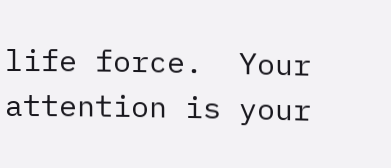life force.  Your attention is your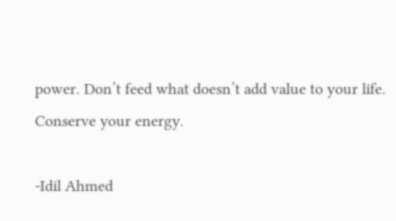power. Don’t feed what doesn’t add value to your life. Conserve your energy.

-Idil Ahmed